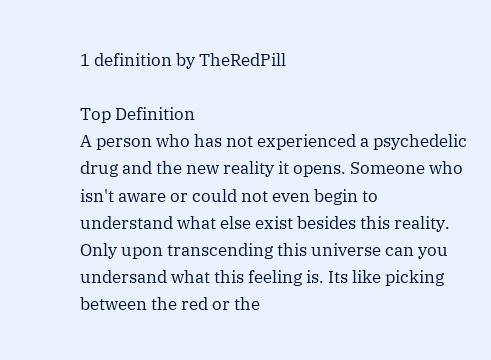1 definition by TheRedPill

Top Definition
A person who has not experienced a psychedelic drug and the new reality it opens. Someone who isn't aware or could not even begin to understand what else exist besides this reality. Only upon transcending this universe can you undersand what this feeling is. Its like picking between the red or the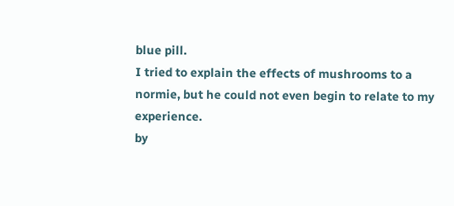blue pill.
I tried to explain the effects of mushrooms to a normie, but he could not even begin to relate to my experience.
by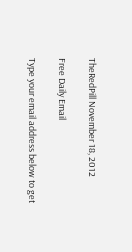TheRedPill November 18, 2012

Free Daily Email

Type your email address below to get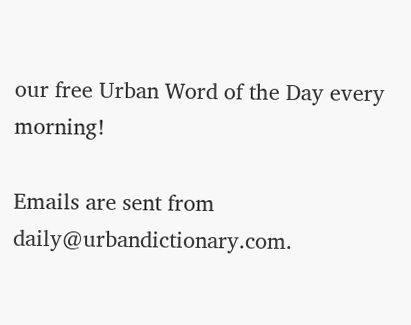our free Urban Word of the Day every morning!

Emails are sent from daily@urbandictionary.com.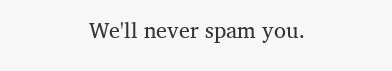We'll never spam you.